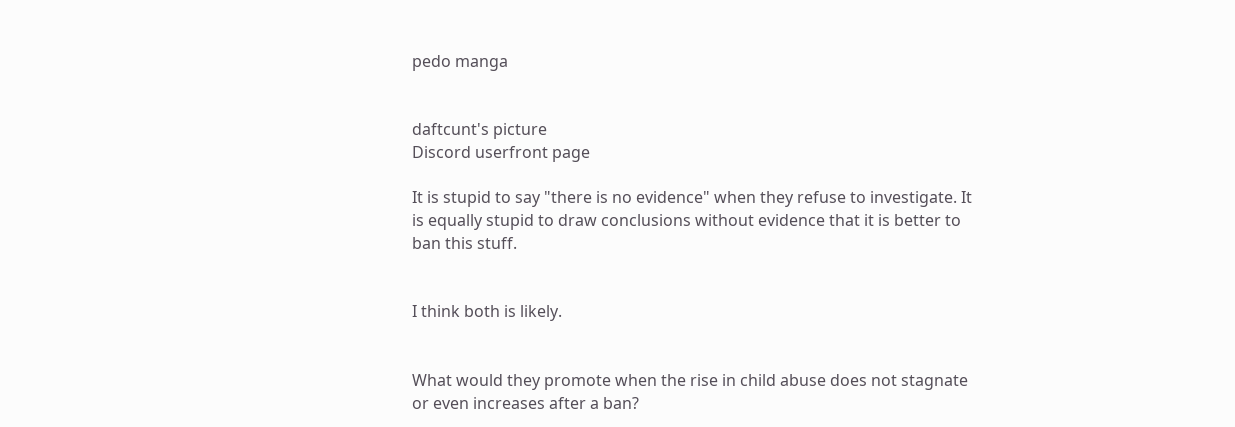pedo manga


daftcunt's picture
Discord userfront page

It is stupid to say "there is no evidence" when they refuse to investigate. It is equally stupid to draw conclusions without evidence that it is better to ban this stuff.


I think both is likely.


What would they promote when the rise in child abuse does not stagnate or even increases after a ban?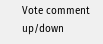Vote comment up/down